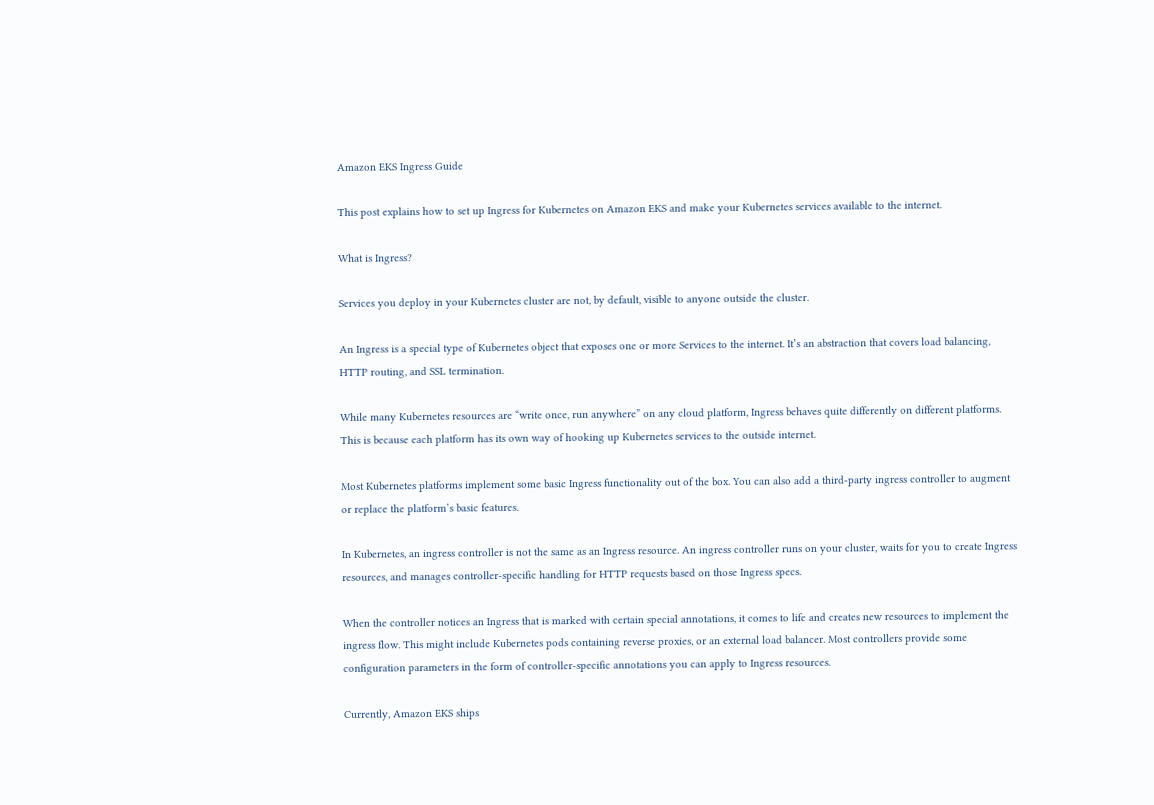Amazon EKS Ingress Guide

This post explains how to set up Ingress for Kubernetes on Amazon EKS and make your Kubernetes services available to the internet.

What is Ingress?

Services you deploy in your Kubernetes cluster are not, by default, visible to anyone outside the cluster.

An Ingress is a special type of Kubernetes object that exposes one or more Services to the internet. It’s an abstraction that covers load balancing, HTTP routing, and SSL termination.

While many Kubernetes resources are “write once, run anywhere” on any cloud platform, Ingress behaves quite differently on different platforms. This is because each platform has its own way of hooking up Kubernetes services to the outside internet.

Most Kubernetes platforms implement some basic Ingress functionality out of the box. You can also add a third-party ingress controller to augment or replace the platform’s basic features.

In Kubernetes, an ingress controller is not the same as an Ingress resource. An ingress controller runs on your cluster, waits for you to create Ingress resources, and manages controller-specific handling for HTTP requests based on those Ingress specs.

When the controller notices an Ingress that is marked with certain special annotations, it comes to life and creates new resources to implement the ingress flow. This might include Kubernetes pods containing reverse proxies, or an external load balancer. Most controllers provide some configuration parameters in the form of controller-specific annotations you can apply to Ingress resources.

Currently, Amazon EKS ships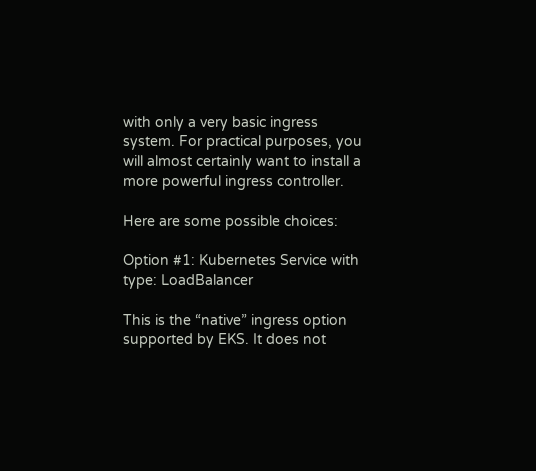with only a very basic ingress system. For practical purposes, you will almost certainly want to install a more powerful ingress controller.

Here are some possible choices:

Option #1: Kubernetes Service with type: LoadBalancer

This is the “native” ingress option supported by EKS. It does not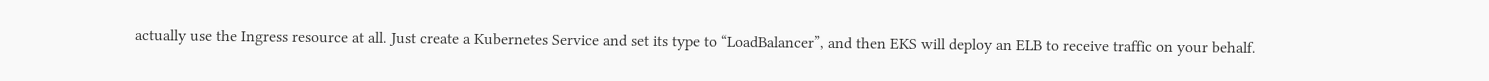actually use the Ingress resource at all. Just create a Kubernetes Service and set its type to “LoadBalancer”, and then EKS will deploy an ELB to receive traffic on your behalf.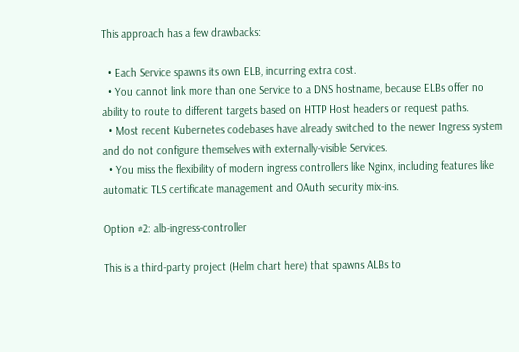This approach has a few drawbacks:

  • Each Service spawns its own ELB, incurring extra cost.
  • You cannot link more than one Service to a DNS hostname, because ELBs offer no ability to route to different targets based on HTTP Host headers or request paths.
  • Most recent Kubernetes codebases have already switched to the newer Ingress system and do not configure themselves with externally-visible Services.
  • You miss the flexibility of modern ingress controllers like Nginx, including features like automatic TLS certificate management and OAuth security mix-ins.

Option #2: alb-ingress-controller

This is a third-party project (Helm chart here) that spawns ALBs to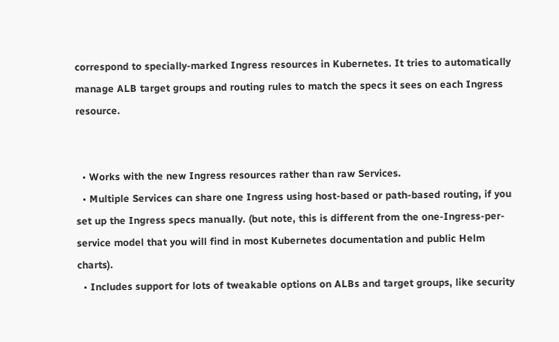correspond to specially-marked Ingress resources in Kubernetes. It tries to automatically manage ALB target groups and routing rules to match the specs it sees on each Ingress resource.


  • Works with the new Ingress resources rather than raw Services.
  • Multiple Services can share one Ingress using host-based or path-based routing, if you set up the Ingress specs manually. (but note, this is different from the one-Ingress-per-service model that you will find in most Kubernetes documentation and public Helm charts).
  • Includes support for lots of tweakable options on ALBs and target groups, like security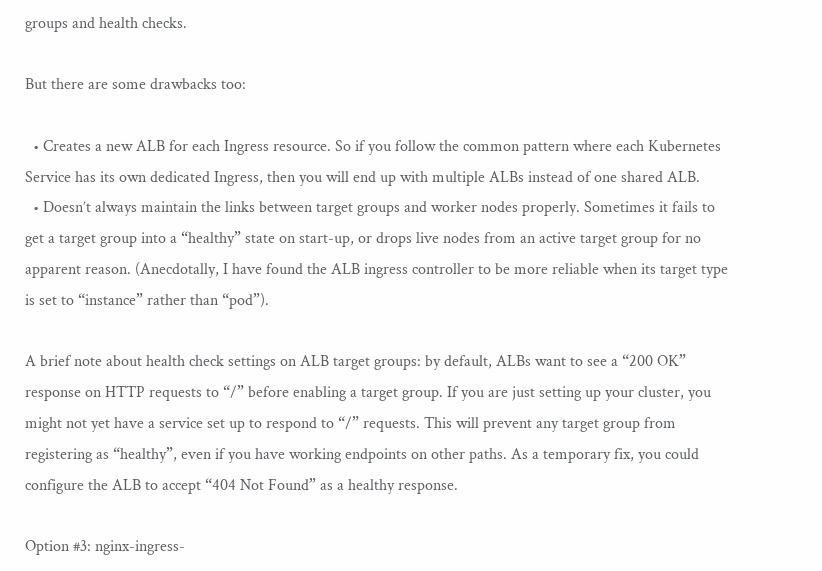groups and health checks.

But there are some drawbacks too:

  • Creates a new ALB for each Ingress resource. So if you follow the common pattern where each Kubernetes Service has its own dedicated Ingress, then you will end up with multiple ALBs instead of one shared ALB.
  • Doesn’t always maintain the links between target groups and worker nodes properly. Sometimes it fails to get a target group into a “healthy” state on start-up, or drops live nodes from an active target group for no apparent reason. (Anecdotally, I have found the ALB ingress controller to be more reliable when its target type is set to “instance” rather than “pod”).

A brief note about health check settings on ALB target groups: by default, ALBs want to see a “200 OK” response on HTTP requests to “/” before enabling a target group. If you are just setting up your cluster, you might not yet have a service set up to respond to “/” requests. This will prevent any target group from registering as “healthy”, even if you have working endpoints on other paths. As a temporary fix, you could configure the ALB to accept “404 Not Found” as a healthy response.

Option #3: nginx-ingress-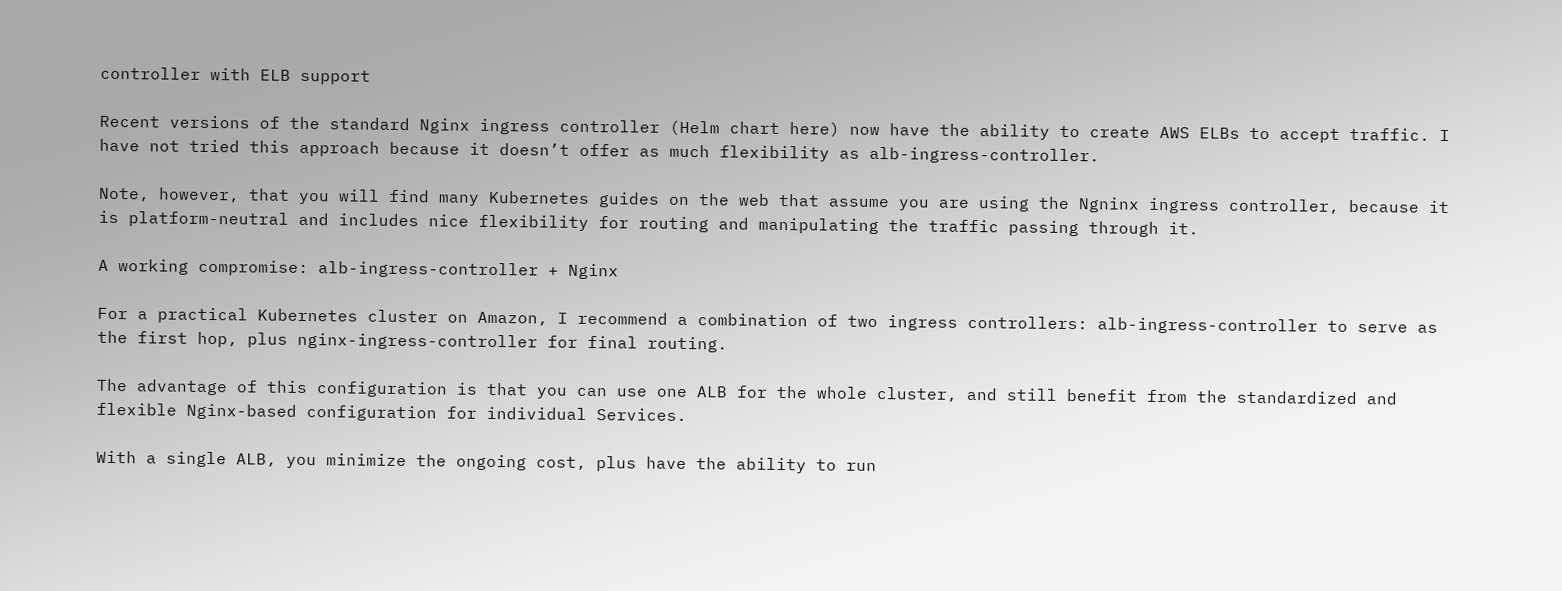controller with ELB support

Recent versions of the standard Nginx ingress controller (Helm chart here) now have the ability to create AWS ELBs to accept traffic. I have not tried this approach because it doesn’t offer as much flexibility as alb-ingress-controller.

Note, however, that you will find many Kubernetes guides on the web that assume you are using the Ngninx ingress controller, because it is platform-neutral and includes nice flexibility for routing and manipulating the traffic passing through it.

A working compromise: alb-ingress-controller + Nginx

For a practical Kubernetes cluster on Amazon, I recommend a combination of two ingress controllers: alb-ingress-controller to serve as the first hop, plus nginx-ingress-controller for final routing.

The advantage of this configuration is that you can use one ALB for the whole cluster, and still benefit from the standardized and flexible Nginx-based configuration for individual Services.

With a single ALB, you minimize the ongoing cost, plus have the ability to run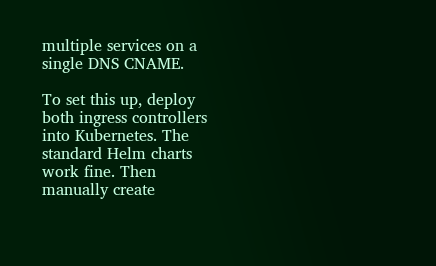multiple services on a single DNS CNAME.

To set this up, deploy both ingress controllers into Kubernetes. The standard Helm charts work fine. Then manually create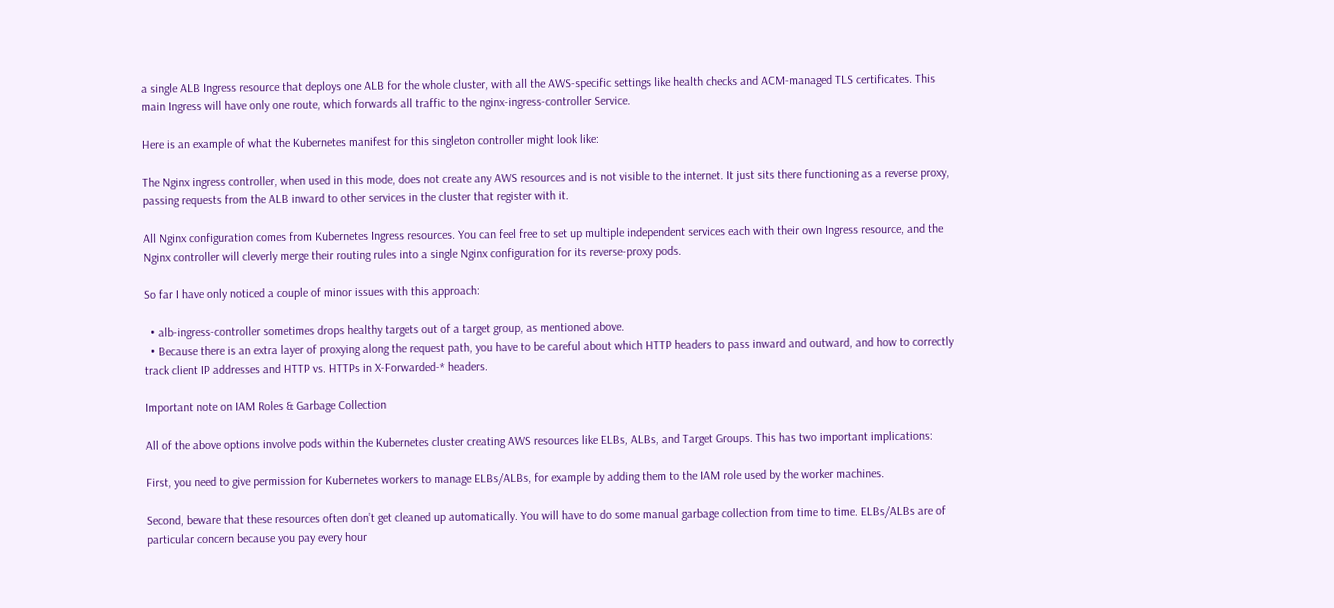a single ALB Ingress resource that deploys one ALB for the whole cluster, with all the AWS-specific settings like health checks and ACM-managed TLS certificates. This main Ingress will have only one route, which forwards all traffic to the nginx-ingress-controller Service.

Here is an example of what the Kubernetes manifest for this singleton controller might look like:

The Nginx ingress controller, when used in this mode, does not create any AWS resources and is not visible to the internet. It just sits there functioning as a reverse proxy, passing requests from the ALB inward to other services in the cluster that register with it.

All Nginx configuration comes from Kubernetes Ingress resources. You can feel free to set up multiple independent services each with their own Ingress resource, and the Nginx controller will cleverly merge their routing rules into a single Nginx configuration for its reverse-proxy pods.

So far I have only noticed a couple of minor issues with this approach:

  • alb-ingress-controller sometimes drops healthy targets out of a target group, as mentioned above.
  • Because there is an extra layer of proxying along the request path, you have to be careful about which HTTP headers to pass inward and outward, and how to correctly track client IP addresses and HTTP vs. HTTPs in X-Forwarded-* headers.

Important note on IAM Roles & Garbage Collection

All of the above options involve pods within the Kubernetes cluster creating AWS resources like ELBs, ALBs, and Target Groups. This has two important implications:

First, you need to give permission for Kubernetes workers to manage ELBs/ALBs, for example by adding them to the IAM role used by the worker machines.

Second, beware that these resources often don’t get cleaned up automatically. You will have to do some manual garbage collection from time to time. ELBs/ALBs are of particular concern because you pay every hour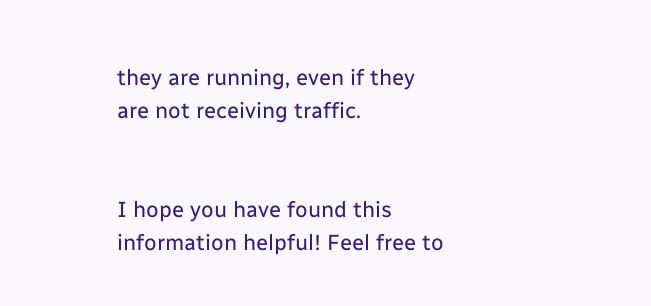they are running, even if they are not receiving traffic.


I hope you have found this information helpful! Feel free to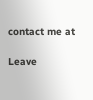contact me at

Leave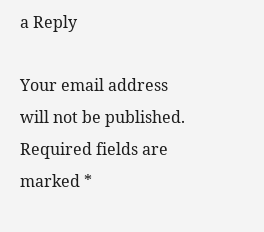a Reply

Your email address will not be published. Required fields are marked *